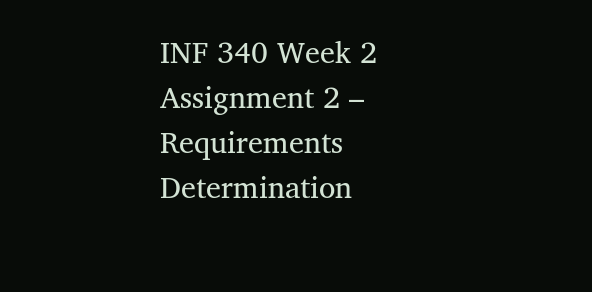INF 340 Week 2 Assignment 2 – Requirements Determination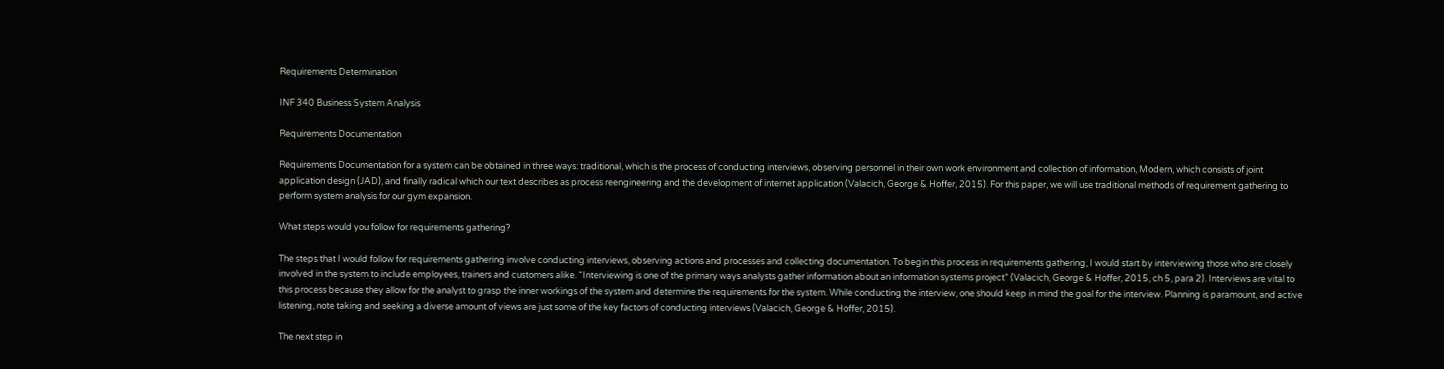Requirements Determination

INF 340 Business System Analysis

Requirements Documentation

Requirements Documentation for a system can be obtained in three ways: traditional, which is the process of conducting interviews, observing personnel in their own work environment and collection of information, Modern, which consists of joint application design (JAD), and finally radical which our text describes as process reengineering and the development of internet application (Valacich, George & Hoffer, 2015). For this paper, we will use traditional methods of requirement gathering to perform system analysis for our gym expansion.

What steps would you follow for requirements gathering?

The steps that I would follow for requirements gathering involve conducting interviews, observing actions and processes and collecting documentation. To begin this process in requirements gathering, I would start by interviewing those who are closely involved in the system to include employees, trainers and customers alike. “Interviewing is one of the primary ways analysts gather information about an information systems project” (Valacich, George & Hoffer, 2015, ch 5, para 2). Interviews are vital to this process because they allow for the analyst to grasp the inner workings of the system and determine the requirements for the system. While conducting the interview, one should keep in mind the goal for the interview. Planning is paramount, and active listening, note taking and seeking a diverse amount of views are just some of the key factors of conducting interviews (Valacich, George & Hoffer, 2015).

The next step in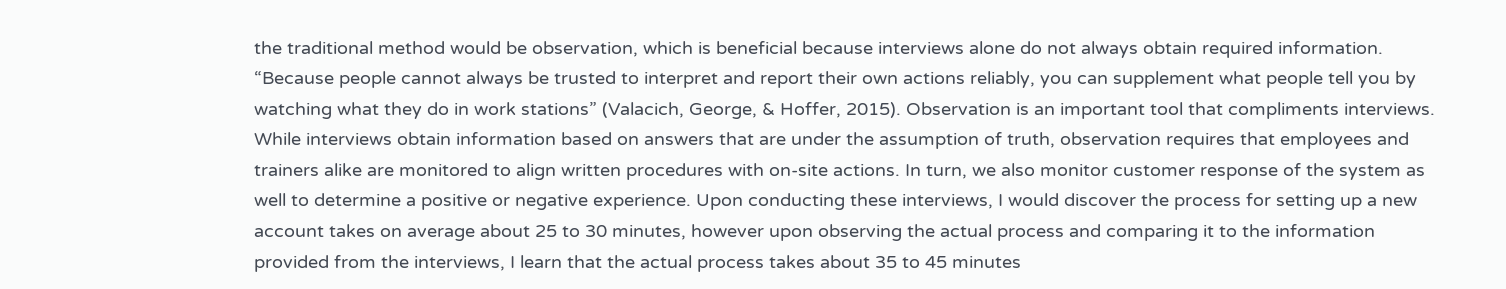the traditional method would be observation, which is beneficial because interviews alone do not always obtain required information. “Because people cannot always be trusted to interpret and report their own actions reliably, you can supplement what people tell you by watching what they do in work stations” (Valacich, George, & Hoffer, 2015). Observation is an important tool that compliments interviews. While interviews obtain information based on answers that are under the assumption of truth, observation requires that employees and trainers alike are monitored to align written procedures with on-site actions. In turn, we also monitor customer response of the system as well to determine a positive or negative experience. Upon conducting these interviews, I would discover the process for setting up a new account takes on average about 25 to 30 minutes, however upon observing the actual process and comparing it to the information provided from the interviews, I learn that the actual process takes about 35 to 45 minutes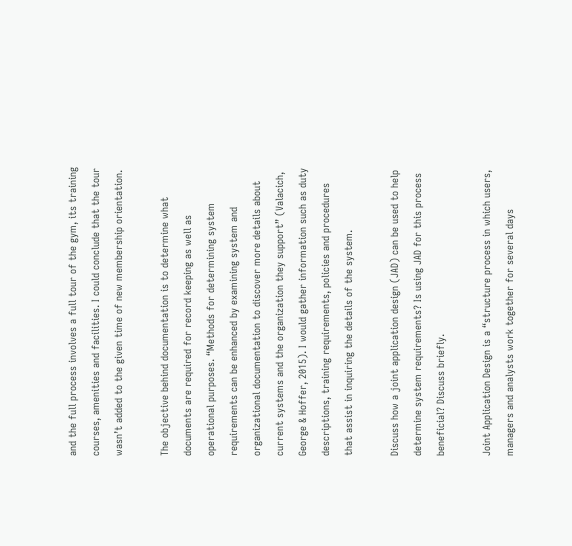and the full process involves a full tour of the gym, its training courses, amenities and facilities. I could conclude that the tour wasn’t added to the given time of new membership orientation.

The objective behind documentation is to determine what documents are required for record keeping as well as operational purposes. “Methods for determining system requirements can be enhanced by examining system and organizational documentation to discover more details about current systems and the organization they support” (Valacich, George & Hoffer, 2015). I would gather information such as duty descriptions, training requirements, policies and procedures that assist in inquiring the details of the system.

Discuss how a joint application design (JAD) can be used to help determine system requirements? Is using JAD for this process beneficial? Discuss briefly.

Joint Application Design is a “structure process in which users, managers and analysts work together for several days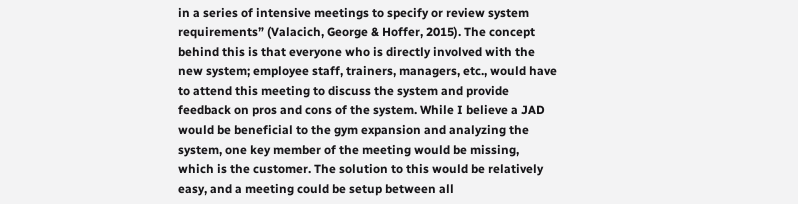in a series of intensive meetings to specify or review system requirements” (Valacich, George & Hoffer, 2015). The concept behind this is that everyone who is directly involved with the new system; employee staff, trainers, managers, etc., would have to attend this meeting to discuss the system and provide feedback on pros and cons of the system. While I believe a JAD would be beneficial to the gym expansion and analyzing the system, one key member of the meeting would be missing, which is the customer. The solution to this would be relatively easy, and a meeting could be setup between all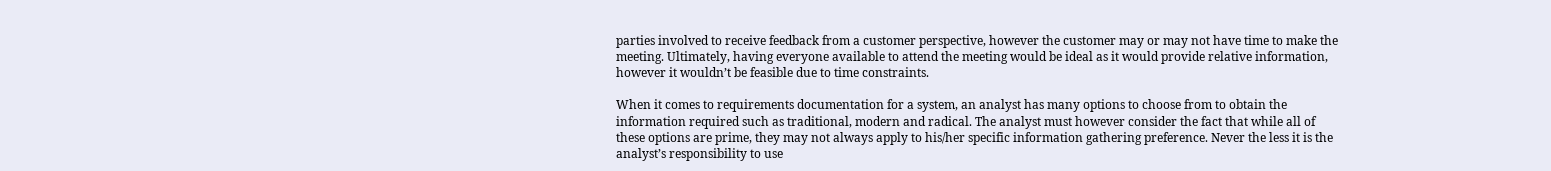parties involved to receive feedback from a customer perspective, however the customer may or may not have time to make the meeting. Ultimately, having everyone available to attend the meeting would be ideal as it would provide relative information, however it wouldn’t be feasible due to time constraints.

When it comes to requirements documentation for a system, an analyst has many options to choose from to obtain the information required such as traditional, modern and radical. The analyst must however consider the fact that while all of these options are prime, they may not always apply to his/her specific information gathering preference. Never the less it is the analyst’s responsibility to use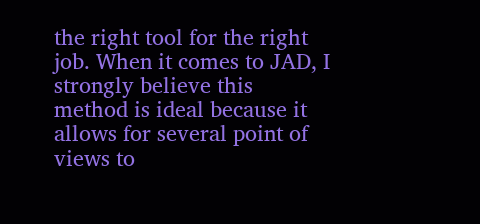the right tool for the right job. When it comes to JAD, I strongly believe this method is ideal because it allows for several point of views to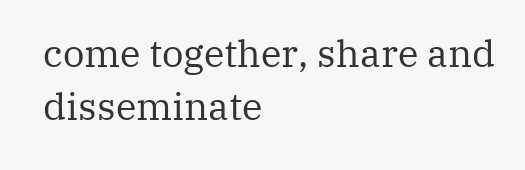come together, share and disseminate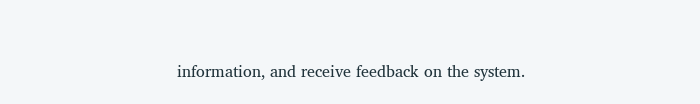information, and receive feedback on the system.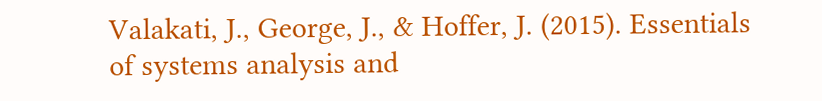Valakati, J., George, J., & Hoffer, J. (2015). Essentials of systems analysis and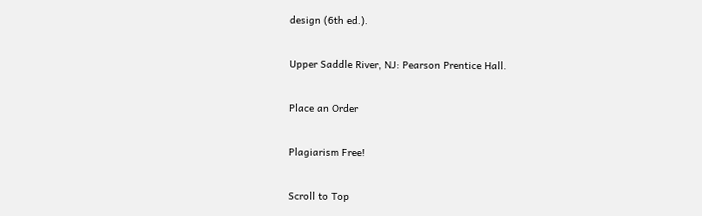design (6th ed.).

Upper Saddle River, NJ: Pearson Prentice Hall.

Place an Order

Plagiarism Free!

Scroll to Top